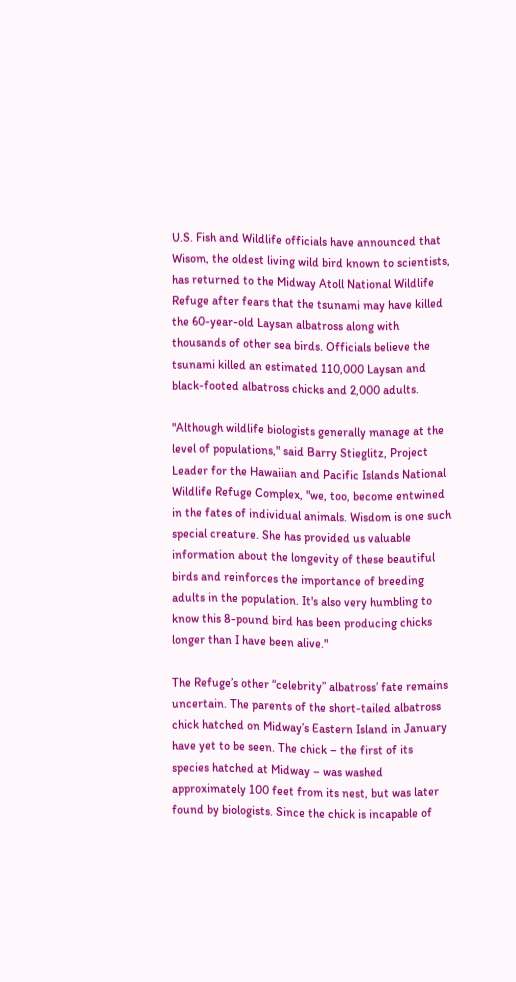U.S. Fish and Wildlife officials have announced that Wisom, the oldest living wild bird known to scientists, has returned to the Midway Atoll National Wildlife Refuge after fears that the tsunami may have killed the 60-year-old Laysan albatross along with thousands of other sea birds. Officials believe the tsunami killed an estimated 110,000 Laysan and black-footed albatross chicks and 2,000 adults.

"Although wildlife biologists generally manage at the level of populations," said Barry Stieglitz, Project Leader for the Hawaiian and Pacific Islands National Wildlife Refuge Complex, "we, too, become entwined in the fates of individual animals. Wisdom is one such special creature. She has provided us valuable information about the longevity of these beautiful birds and reinforces the importance of breeding adults in the population. It's also very humbling to know this 8-pound bird has been producing chicks longer than I have been alive."

The Refuge’s other “celebrity” albatross’ fate remains uncertain. The parents of the short-tailed albatross chick hatched on Midway’s Eastern Island in January have yet to be seen. The chick – the first of its species hatched at Midway – was washed approximately 100 feet from its nest, but was later found by biologists. Since the chick is incapable of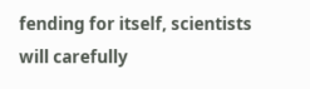fending for itself, scientists will carefully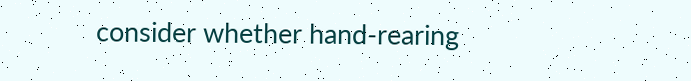consider whether hand-rearing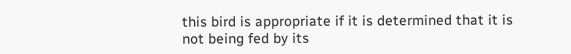this bird is appropriate if it is determined that it is not being fed by its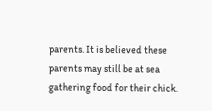parents. It is believed these parents may still be at sea gathering food for their chick.